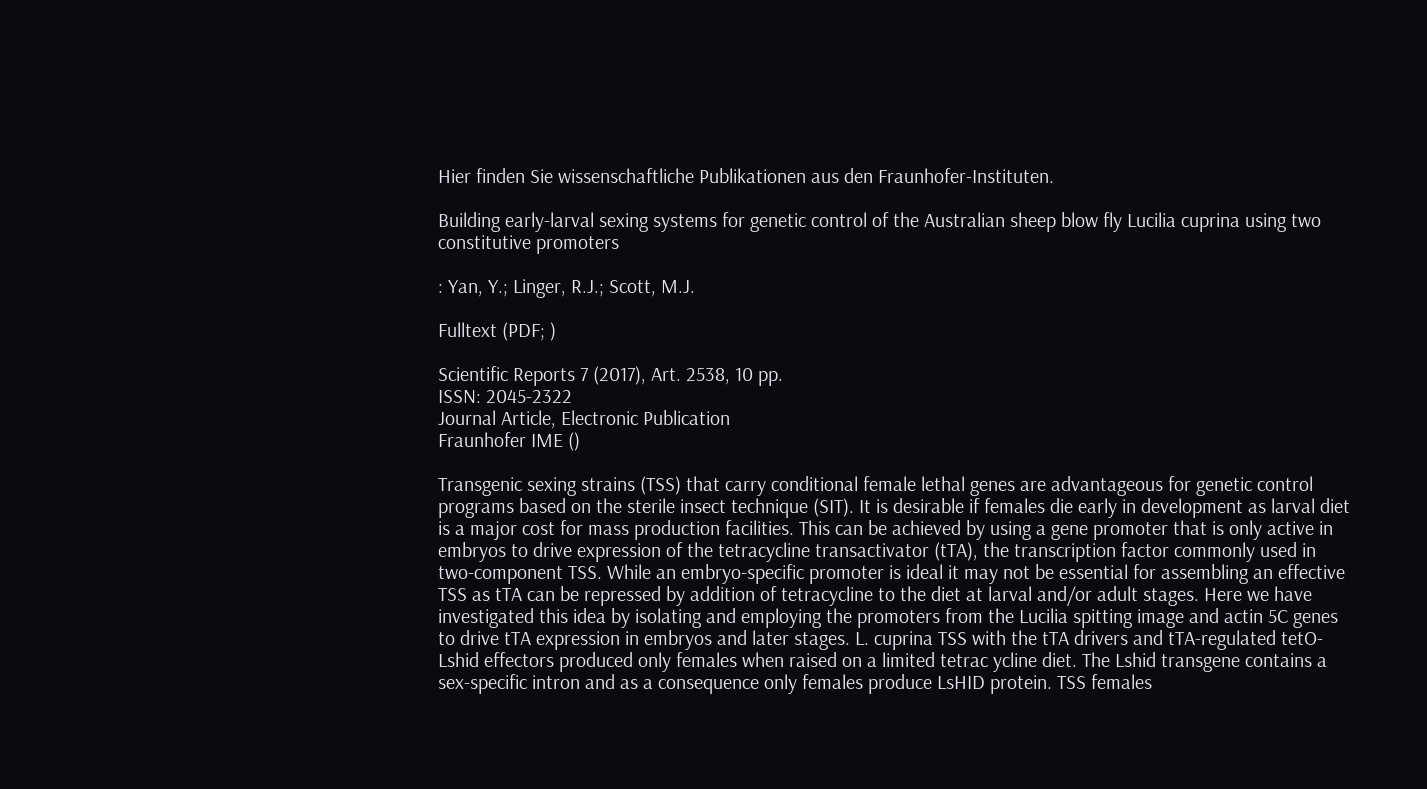Hier finden Sie wissenschaftliche Publikationen aus den Fraunhofer-Instituten.

Building early-larval sexing systems for genetic control of the Australian sheep blow fly Lucilia cuprina using two constitutive promoters

: Yan, Y.; Linger, R.J.; Scott, M.J.

Fulltext (PDF; )

Scientific Reports 7 (2017), Art. 2538, 10 pp.
ISSN: 2045-2322
Journal Article, Electronic Publication
Fraunhofer IME ()

Transgenic sexing strains (TSS) that carry conditional female lethal genes are advantageous for genetic control programs based on the sterile insect technique (SIT). It is desirable if females die early in development as larval diet is a major cost for mass production facilities. This can be achieved by using a gene promoter that is only active in embryos to drive expression of the tetracycline transactivator (tTA), the transcription factor commonly used in two-component TSS. While an embryo-specific promoter is ideal it may not be essential for assembling an effective TSS as tTA can be repressed by addition of tetracycline to the diet at larval and/or adult stages. Here we have investigated this idea by isolating and employing the promoters from the Lucilia spitting image and actin 5C genes to drive tTA expression in embryos and later stages. L. cuprina TSS with the tTA drivers and tTA-regulated tetO-Lshid effectors produced only females when raised on a limited tetrac ycline diet. The Lshid transgene contains a sex-specific intron and as a consequence only females produce LsHID protein. TSS females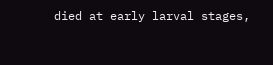died at early larval stages,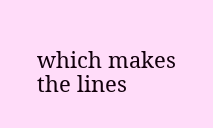which makes the lines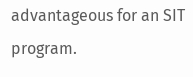advantageous for an SIT program.